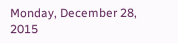Monday, December 28, 2015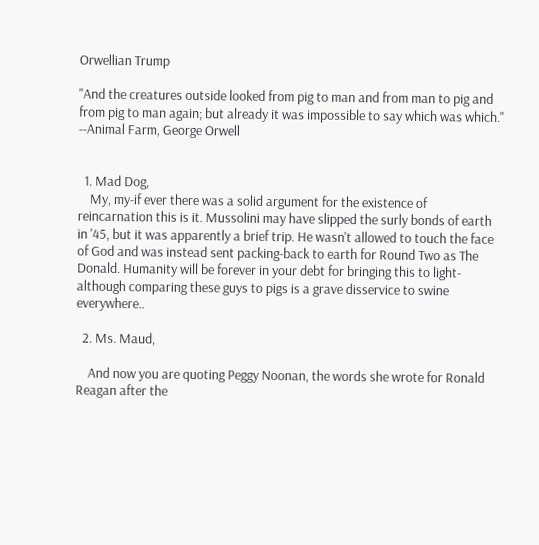Orwellian Trump

"And the creatures outside looked from pig to man and from man to pig and from pig to man again; but already it was impossible to say which was which."
--Animal Farm, George Orwell


  1. Mad Dog,
    My, my-if ever there was a solid argument for the existence of reincarnation this is it. Mussolini may have slipped the surly bonds of earth in '45, but it was apparently a brief trip. He wasn't allowed to touch the face of God and was instead sent packing-back to earth for Round Two as The Donald. Humanity will be forever in your debt for bringing this to light-although comparing these guys to pigs is a grave disservice to swine everywhere..

  2. Ms. Maud,

    And now you are quoting Peggy Noonan, the words she wrote for Ronald Reagan after the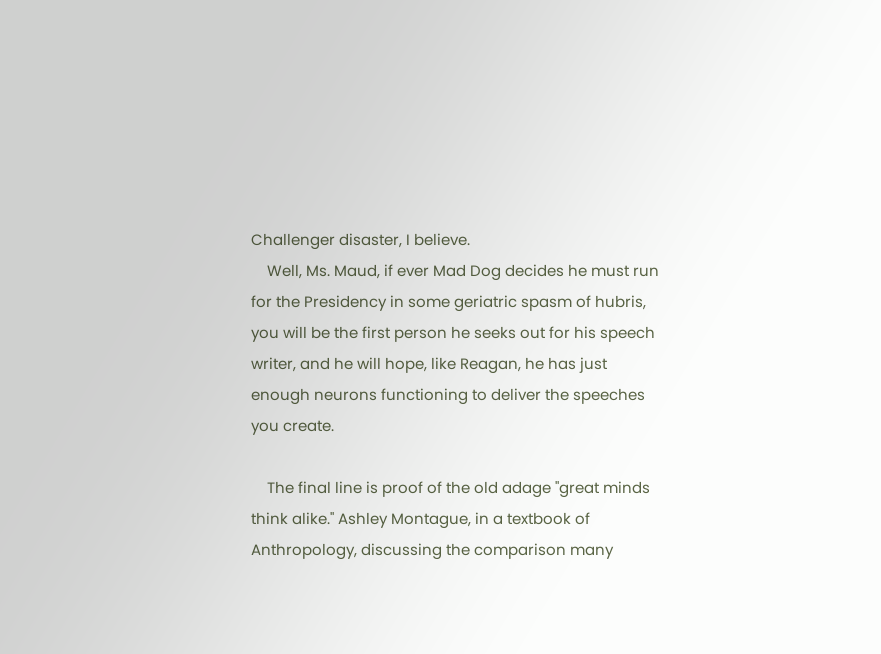Challenger disaster, I believe.
    Well, Ms. Maud, if ever Mad Dog decides he must run for the Presidency in some geriatric spasm of hubris, you will be the first person he seeks out for his speech writer, and he will hope, like Reagan, he has just enough neurons functioning to deliver the speeches you create.

    The final line is proof of the old adage "great minds think alike." Ashley Montague, in a textbook of Anthropology, discussing the comparison many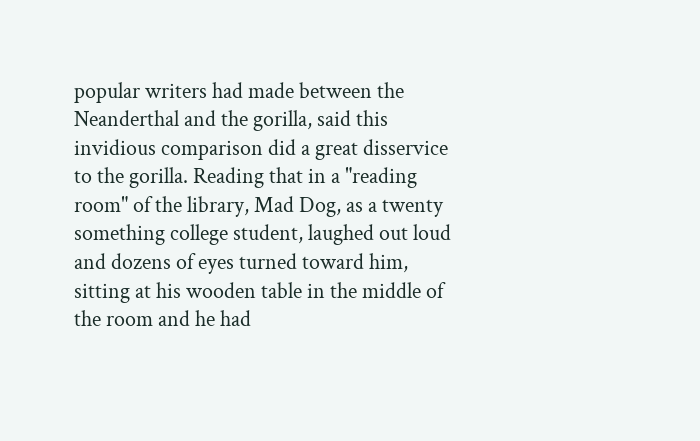popular writers had made between the Neanderthal and the gorilla, said this invidious comparison did a great disservice to the gorilla. Reading that in a "reading room" of the library, Mad Dog, as a twenty something college student, laughed out loud and dozens of eyes turned toward him, sitting at his wooden table in the middle of the room and he had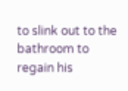to slink out to the bathroom to regain his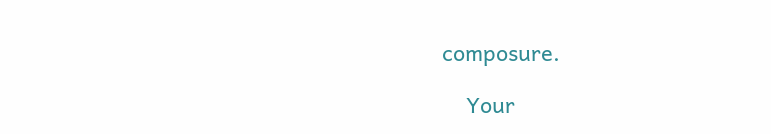composure.

    Your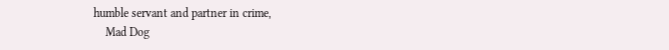humble servant and partner in crime,
    Mad Dog